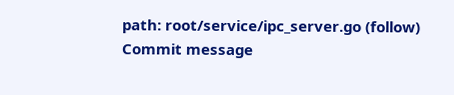path: root/service/ipc_server.go (follow)
Commit message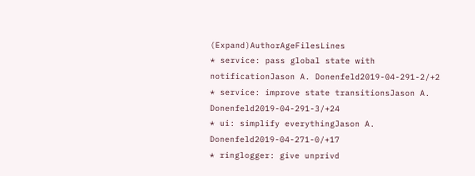(Expand)AuthorAgeFilesLines
* service: pass global state with notificationJason A. Donenfeld2019-04-291-2/+2
* service: improve state transitionsJason A. Donenfeld2019-04-291-3/+24
* ui: simplify everythingJason A. Donenfeld2019-04-271-0/+17
* ringlogger: give unprivd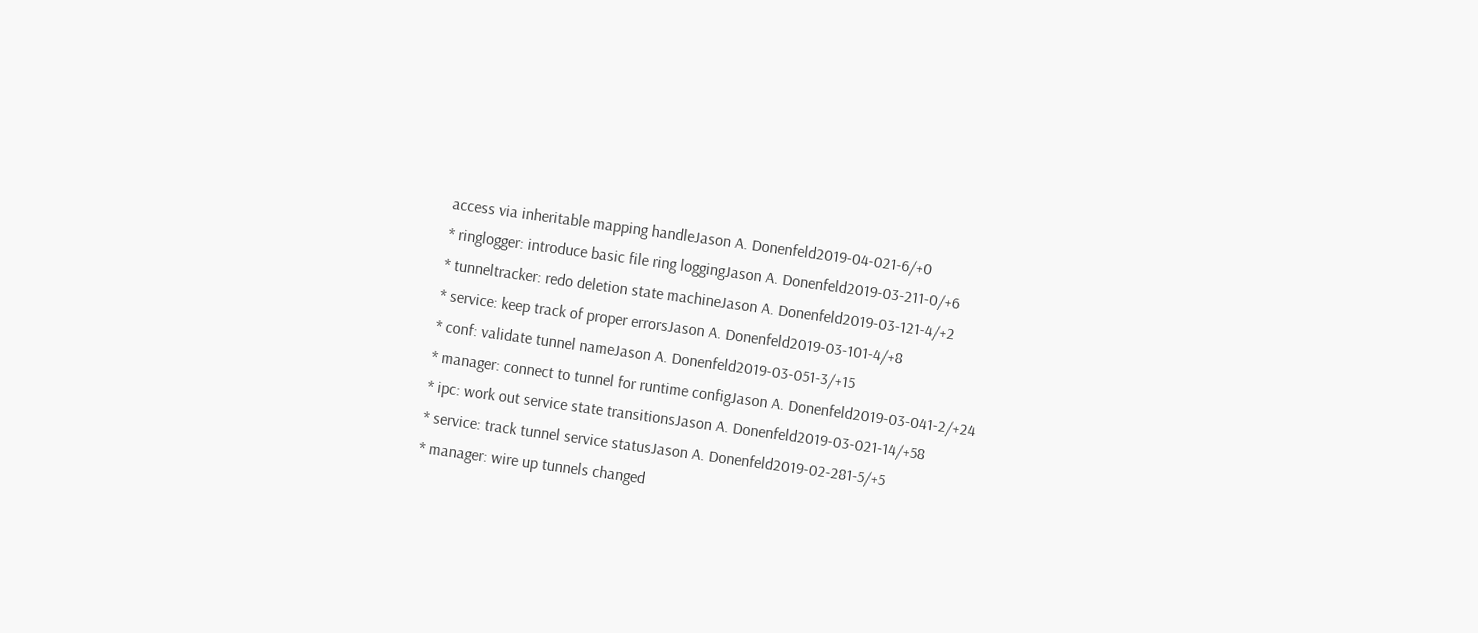access via inheritable mapping handleJason A. Donenfeld2019-04-021-6/+0
* ringlogger: introduce basic file ring loggingJason A. Donenfeld2019-03-211-0/+6
* tunneltracker: redo deletion state machineJason A. Donenfeld2019-03-121-4/+2
* service: keep track of proper errorsJason A. Donenfeld2019-03-101-4/+8
* conf: validate tunnel nameJason A. Donenfeld2019-03-051-3/+15
* manager: connect to tunnel for runtime configJason A. Donenfeld2019-03-041-2/+24
* ipc: work out service state transitionsJason A. Donenfeld2019-03-021-14/+58
* service: track tunnel service statusJason A. Donenfeld2019-02-281-5/+5
* manager: wire up tunnels changed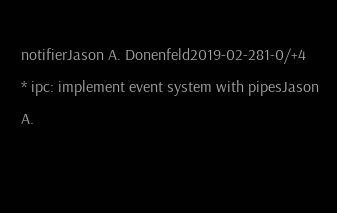notifierJason A. Donenfeld2019-02-281-0/+4
* ipc: implement event system with pipesJason A.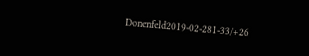Donenfeld2019-02-281-33/+26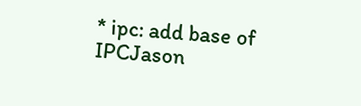* ipc: add base of IPCJason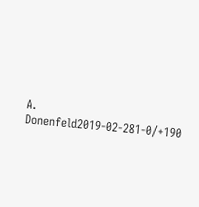A. Donenfeld2019-02-281-0/+190